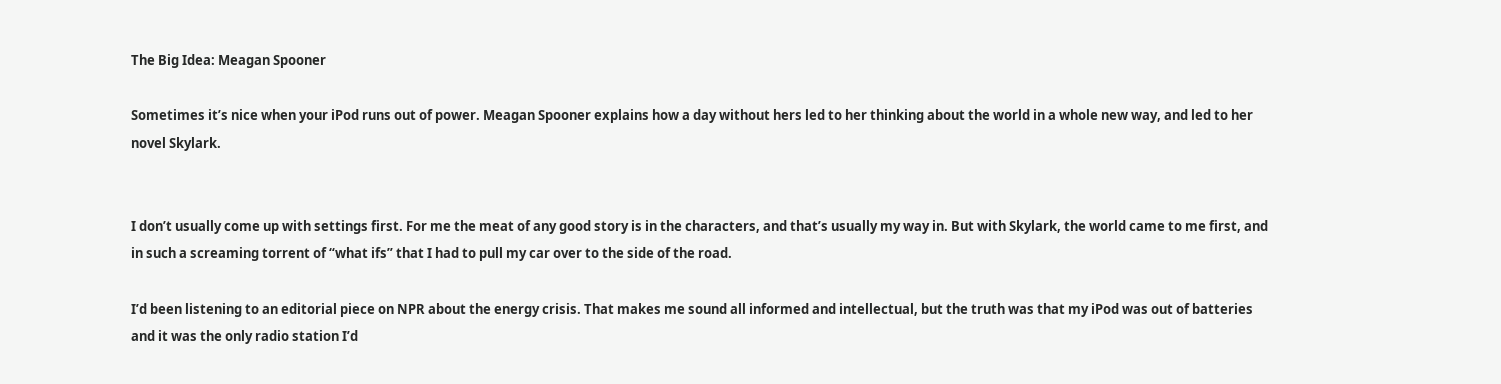The Big Idea: Meagan Spooner

Sometimes it’s nice when your iPod runs out of power. Meagan Spooner explains how a day without hers led to her thinking about the world in a whole new way, and led to her novel Skylark.


I don’t usually come up with settings first. For me the meat of any good story is in the characters, and that’s usually my way in. But with Skylark, the world came to me first, and in such a screaming torrent of “what ifs” that I had to pull my car over to the side of the road.

I’d been listening to an editorial piece on NPR about the energy crisis. That makes me sound all informed and intellectual, but the truth was that my iPod was out of batteries and it was the only radio station I’d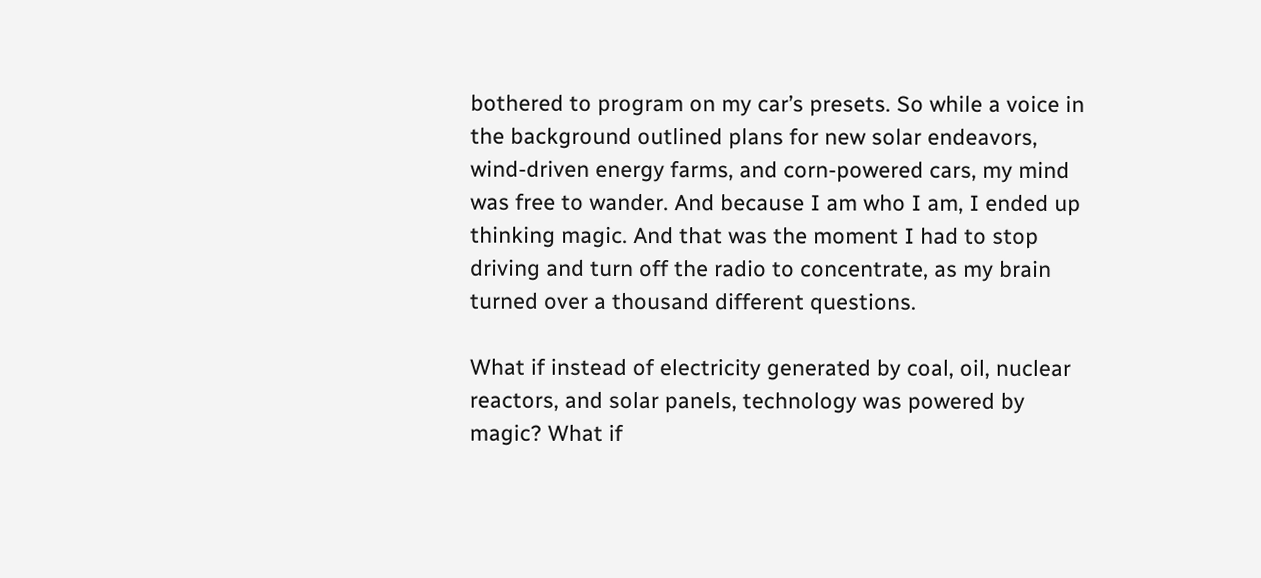bothered to program on my car’s presets. So while a voice in the background outlined plans for new solar endeavors, wind-driven energy farms, and corn-powered cars, my mind was free to wander. And because I am who I am, I ended up thinking magic. And that was the moment I had to stop driving and turn off the radio to concentrate, as my brain turned over a thousand different questions.

What if instead of electricity generated by coal, oil, nuclear reactors, and solar panels, technology was powered by magic? What if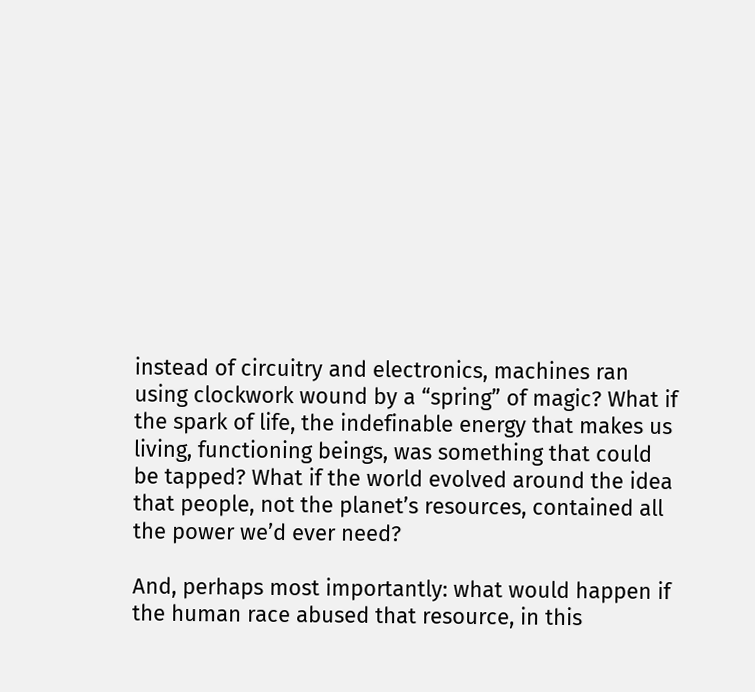instead of circuitry and electronics, machines ran using clockwork wound by a “spring” of magic? What if the spark of life, the indefinable energy that makes us living, functioning beings, was something that could be tapped? What if the world evolved around the idea that people, not the planet’s resources, contained all the power we’d ever need?

And, perhaps most importantly: what would happen if the human race abused that resource, in this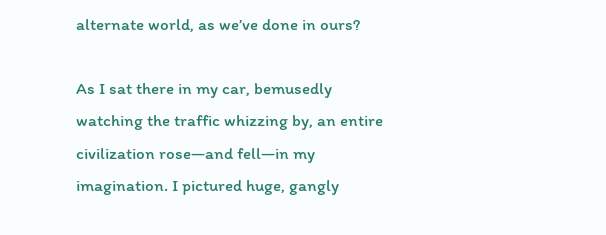alternate world, as we’ve done in ours?

As I sat there in my car, bemusedly watching the traffic whizzing by, an entire civilization rose—and fell—in my imagination. I pictured huge, gangly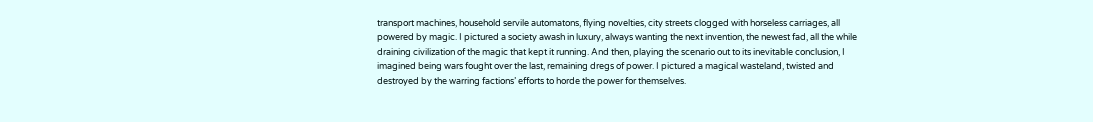transport machines, household servile automatons, flying novelties, city streets clogged with horseless carriages, all powered by magic. I pictured a society awash in luxury, always wanting the next invention, the newest fad, all the while draining civilization of the magic that kept it running. And then, playing the scenario out to its inevitable conclusion, I imagined being wars fought over the last, remaining dregs of power. I pictured a magical wasteland, twisted and destroyed by the warring factions’ efforts to horde the power for themselves.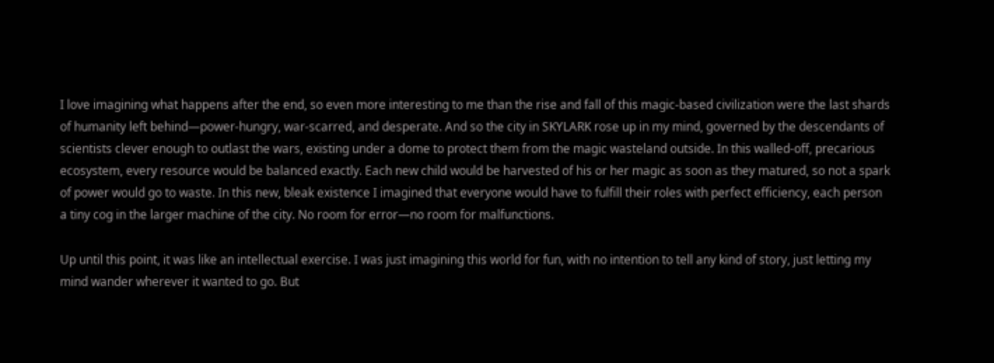I love imagining what happens after the end, so even more interesting to me than the rise and fall of this magic-based civilization were the last shards of humanity left behind—power-hungry, war-scarred, and desperate. And so the city in SKYLARK rose up in my mind, governed by the descendants of scientists clever enough to outlast the wars, existing under a dome to protect them from the magic wasteland outside. In this walled-off, precarious ecosystem, every resource would be balanced exactly. Each new child would be harvested of his or her magic as soon as they matured, so not a spark of power would go to waste. In this new, bleak existence I imagined that everyone would have to fulfill their roles with perfect efficiency, each person a tiny cog in the larger machine of the city. No room for error—no room for malfunctions.

Up until this point, it was like an intellectual exercise. I was just imagining this world for fun, with no intention to tell any kind of story, just letting my mind wander wherever it wanted to go. But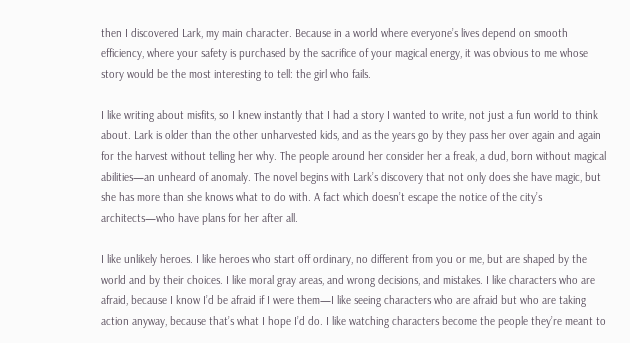then I discovered Lark, my main character. Because in a world where everyone’s lives depend on smooth efficiency, where your safety is purchased by the sacrifice of your magical energy, it was obvious to me whose story would be the most interesting to tell: the girl who fails.

I like writing about misfits, so I knew instantly that I had a story I wanted to write, not just a fun world to think about. Lark is older than the other unharvested kids, and as the years go by they pass her over again and again for the harvest without telling her why. The people around her consider her a freak, a dud, born without magical abilities—an unheard of anomaly. The novel begins with Lark’s discovery that not only does she have magic, but she has more than she knows what to do with. A fact which doesn’t escape the notice of the city’s architects—who have plans for her after all.

I like unlikely heroes. I like heroes who start off ordinary, no different from you or me, but are shaped by the world and by their choices. I like moral gray areas, and wrong decisions, and mistakes. I like characters who are afraid, because I know I’d be afraid if I were them—I like seeing characters who are afraid but who are taking action anyway, because that’s what I hope I’d do. I like watching characters become the people they’re meant to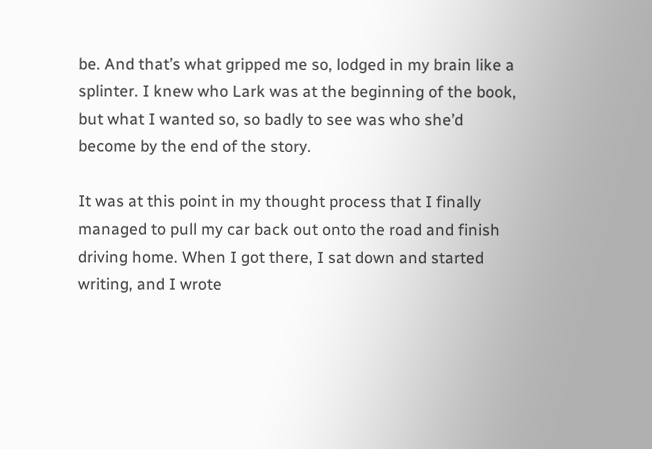be. And that’s what gripped me so, lodged in my brain like a splinter. I knew who Lark was at the beginning of the book, but what I wanted so, so badly to see was who she’d become by the end of the story.

It was at this point in my thought process that I finally managed to pull my car back out onto the road and finish driving home. When I got there, I sat down and started writing, and I wrote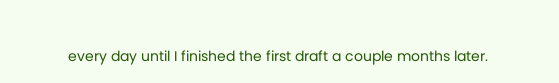every day until I finished the first draft a couple months later.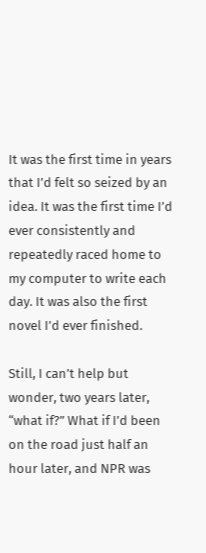It was the first time in years that I’d felt so seized by an idea. It was the first time I’d ever consistently and repeatedly raced home to my computer to write each day. It was also the first novel I’d ever finished.

Still, I can’t help but wonder, two years later, “what if?” What if I’d been on the road just half an hour later, and NPR was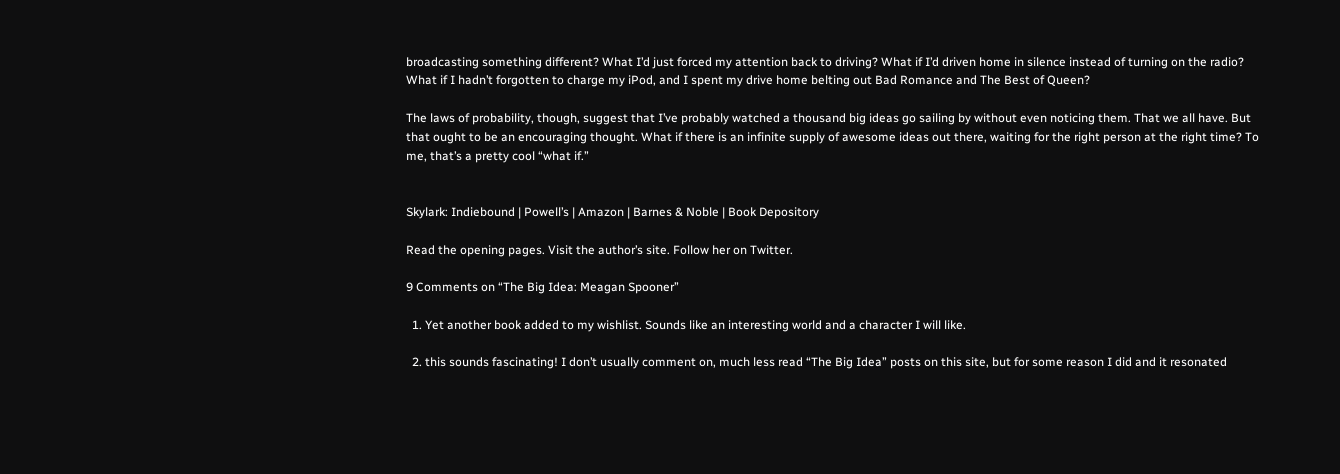broadcasting something different? What I’d just forced my attention back to driving? What if I’d driven home in silence instead of turning on the radio? What if I hadn’t forgotten to charge my iPod, and I spent my drive home belting out Bad Romance and The Best of Queen?

The laws of probability, though, suggest that I’ve probably watched a thousand big ideas go sailing by without even noticing them. That we all have. But that ought to be an encouraging thought. What if there is an infinite supply of awesome ideas out there, waiting for the right person at the right time? To me, that’s a pretty cool “what if.”


Skylark: Indiebound | Powell’s | Amazon | Barnes & Noble | Book Depository

Read the opening pages. Visit the author’s site. Follow her on Twitter.

9 Comments on “The Big Idea: Meagan Spooner”

  1. Yet another book added to my wishlist. Sounds like an interesting world and a character I will like.

  2. this sounds fascinating! I don’t usually comment on, much less read “The Big Idea” posts on this site, but for some reason I did and it resonated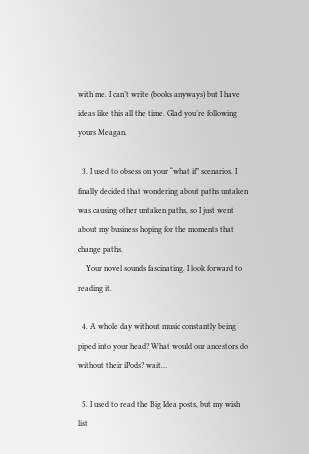with me. I can’t write (books anyways) but I have ideas like this all the time. Glad you’re following yours Meagan.

  3. I used to obsess on your “what if” scenarios. I finally decided that wondering about paths untaken was causing other untaken paths, so I just went about my business hoping for the moments that change paths.
    Your novel sounds fascinating. I look forward to reading it.

  4. A whole day without music constantly being piped into your head? What would our ancestors do without their iPods? wait…

  5. I used to read the Big Idea posts, but my wish list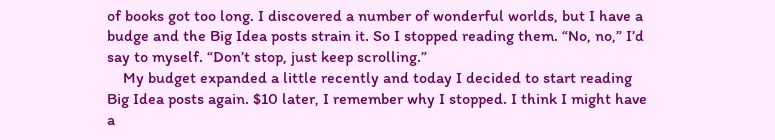of books got too long. I discovered a number of wonderful worlds, but I have a budge and the Big Idea posts strain it. So I stopped reading them. “No, no,” I’d say to myself. “Don’t stop, just keep scrolling.”
    My budget expanded a little recently and today I decided to start reading Big Idea posts again. $10 later, I remember why I stopped. I think I might have a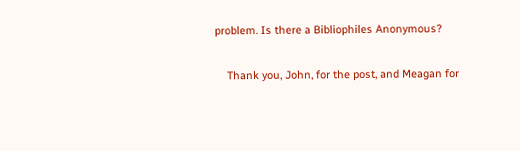problem. Is there a Bibliophiles Anonymous?

    Thank you, John, for the post, and Meagan for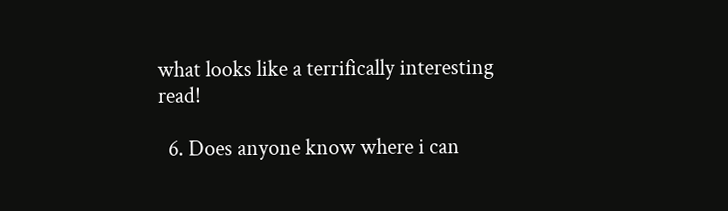what looks like a terrifically interesting read!

  6. Does anyone know where i can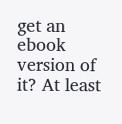get an ebook version of it? At least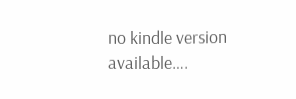no kindle version available….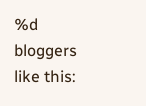%d bloggers like this: